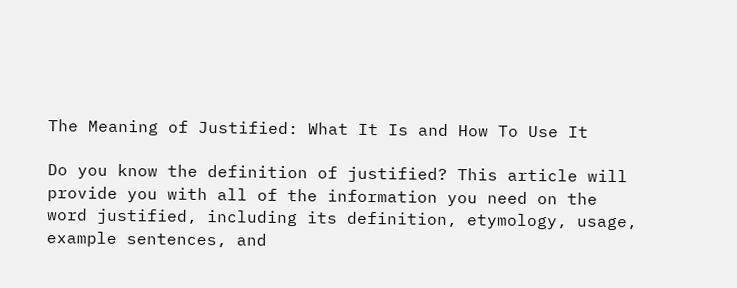The Meaning of Justified: What It Is and How To Use It

Do you know the definition of justified? This article will provide you with all of the information you need on the word justified, including its definition, etymology, usage, example sentences, and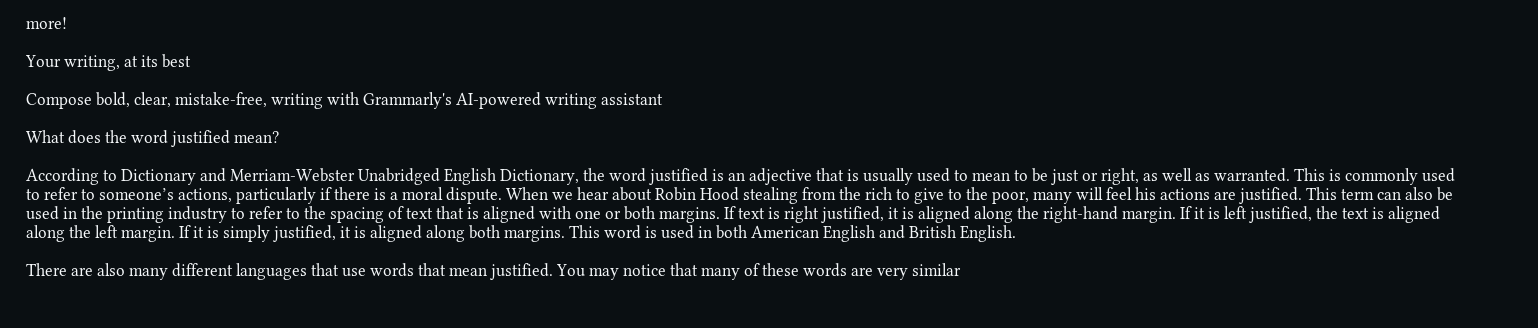more!

Your writing, at its best

Compose bold, clear, mistake-free, writing with Grammarly's AI-powered writing assistant

What does the word justified mean?

According to Dictionary and Merriam-Webster Unabridged English Dictionary, the word justified is an adjective that is usually used to mean to be just or right, as well as warranted. This is commonly used to refer to someone’s actions, particularly if there is a moral dispute. When we hear about Robin Hood stealing from the rich to give to the poor, many will feel his actions are justified. This term can also be used in the printing industry to refer to the spacing of text that is aligned with one or both margins. If text is right justified, it is aligned along the right-hand margin. If it is left justified, the text is aligned along the left margin. If it is simply justified, it is aligned along both margins. This word is used in both American English and British English.

There are also many different languages that use words that mean justified. You may notice that many of these words are very similar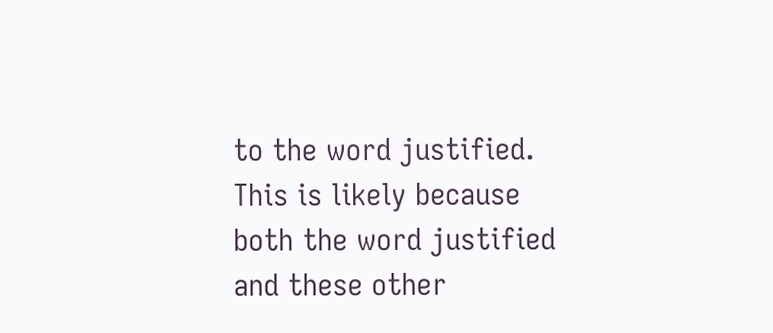to the word justified. This is likely because both the word justified and these other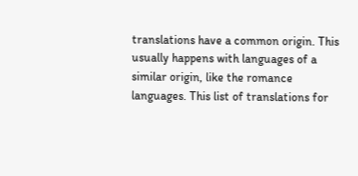translations have a common origin. This usually happens with languages of a similar origin, like the romance languages. This list of translations for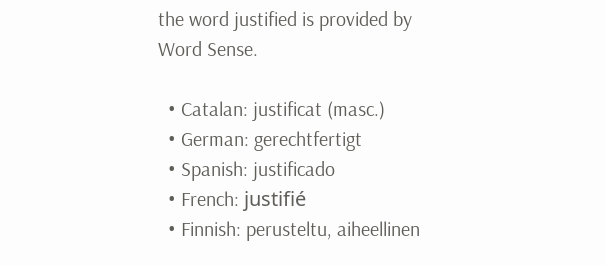the word justified is provided by Word Sense.

  • Catalan: justificat (masc.)
  • German: gerechtfertigt
  • Spanish: justificado
  • French: justifié
  • Finnish: perusteltu, aiheellinen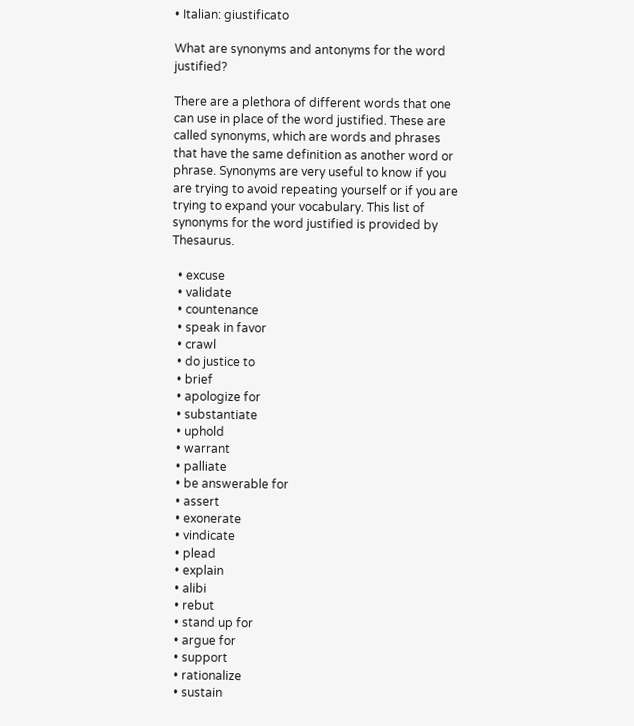• Italian: giustificato

What are synonyms and antonyms for the word justified?

There are a plethora of different words that one can use in place of the word justified. These are called synonyms, which are words and phrases that have the same definition as another word or phrase. Synonyms are very useful to know if you are trying to avoid repeating yourself or if you are trying to expand your vocabulary. This list of synonyms for the word justified is provided by Thesaurus.

  • excuse
  • validate
  • countenance
  • speak in favor
  • crawl
  • do justice to
  • brief
  • apologize for
  • substantiate
  • uphold
  • warrant
  • palliate
  • be answerable for
  • assert
  • exonerate
  • vindicate
  • plead
  • explain
  • alibi
  • rebut
  • stand up for
  • argue for
  • support
  • rationalize
  • sustain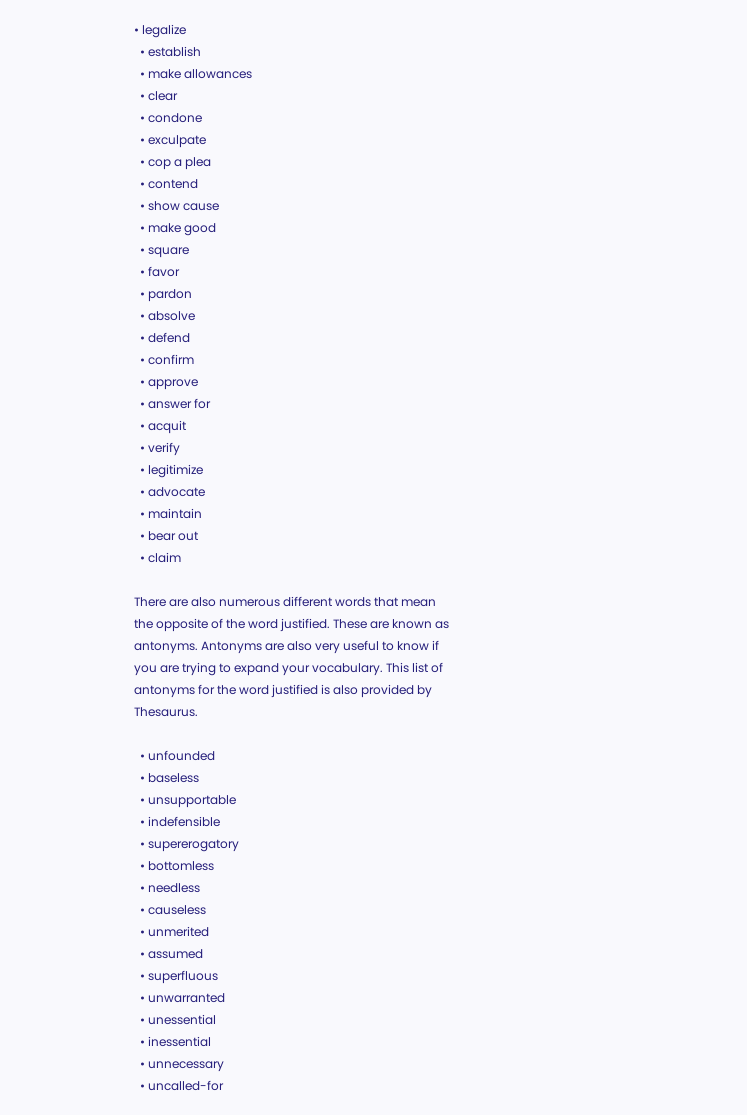• legalize
  • establish
  • make allowances
  • clear
  • condone
  • exculpate
  • cop a plea
  • contend
  • show cause
  • make good
  • square
  • favor
  • pardon
  • absolve
  • defend
  • confirm
  • approve
  • answer for
  • acquit
  • verify
  • legitimize
  • advocate
  • maintain
  • bear out
  • claim

There are also numerous different words that mean the opposite of the word justified. These are known as antonyms. Antonyms are also very useful to know if you are trying to expand your vocabulary. This list of antonyms for the word justified is also provided by Thesaurus.

  • unfounded
  • baseless
  • unsupportable
  • indefensible
  • supererogatory
  • bottomless
  • needless
  • causeless
  • unmerited
  • assumed
  • superfluous
  • unwarranted
  • unessential
  • inessential
  • unnecessary
  • uncalled-for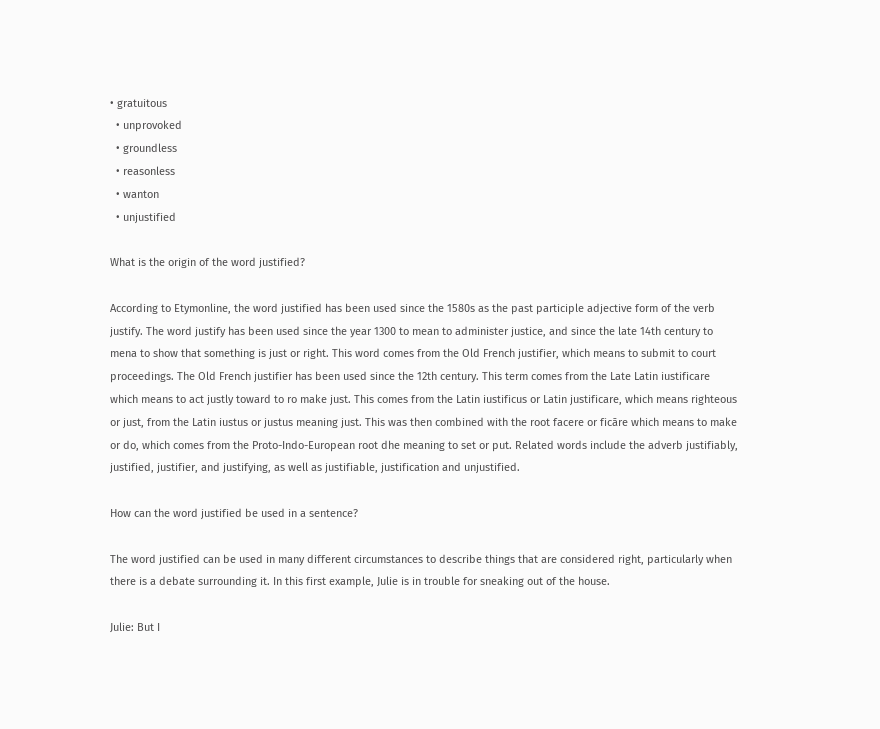• gratuitous
  • unprovoked
  • groundless
  • reasonless
  • wanton
  • unjustified

What is the origin of the word justified?

According to Etymonline, the word justified has been used since the 1580s as the past participle adjective form of the verb justify. The word justify has been used since the year 1300 to mean to administer justice, and since the late 14th century to mena to show that something is just or right. This word comes from the Old French justifier, which means to submit to court proceedings. The Old French justifier has been used since the 12th century. This term comes from the Late Latin iustificare which means to act justly toward to ro make just. This comes from the Latin iustificus or Latin justificare, which means righteous or just, from the Latin iustus or justus meaning just. This was then combined with the root facere or ficāre which means to make or do, which comes from the Proto-Indo-European root dhe meaning to set or put. Related words include the adverb justifiably, justified, justifier, and justifying, as well as justifiable, justification and unjustified.

How can the word justified be used in a sentence?

The word justified can be used in many different circumstances to describe things that are considered right, particularly when there is a debate surrounding it. In this first example, Julie is in trouble for sneaking out of the house.

Julie: But I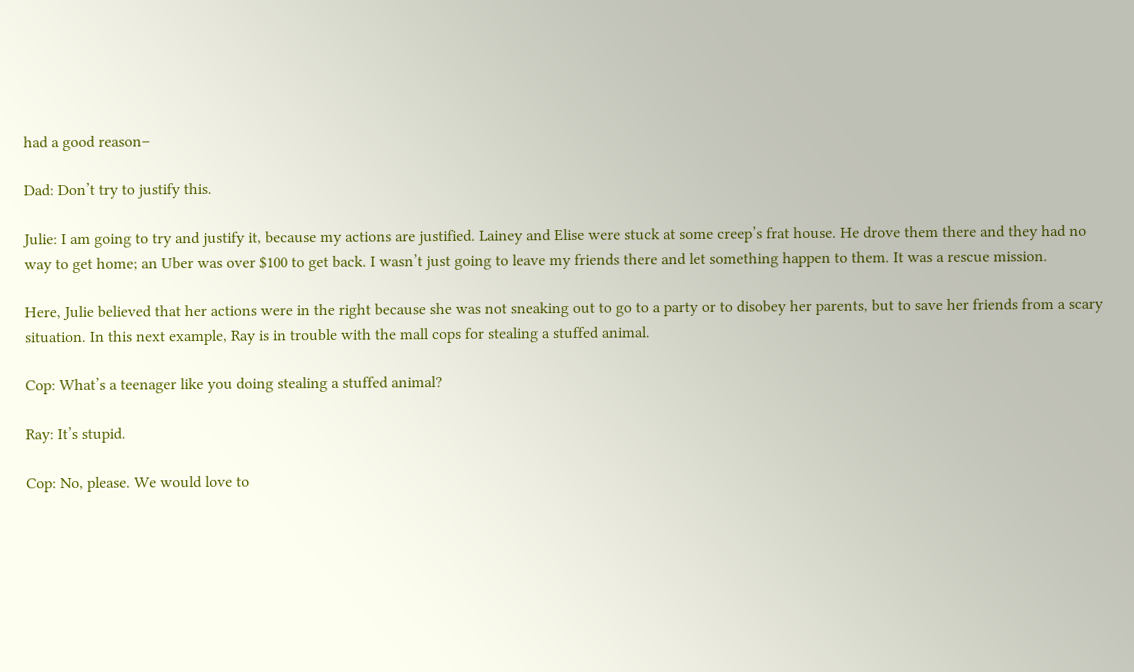had a good reason–

Dad: Don’t try to justify this.

Julie: I am going to try and justify it, because my actions are justified. Lainey and Elise were stuck at some creep’s frat house. He drove them there and they had no way to get home; an Uber was over $100 to get back. I wasn’t just going to leave my friends there and let something happen to them. It was a rescue mission.

Here, Julie believed that her actions were in the right because she was not sneaking out to go to a party or to disobey her parents, but to save her friends from a scary situation. In this next example, Ray is in trouble with the mall cops for stealing a stuffed animal.

Cop: What’s a teenager like you doing stealing a stuffed animal?

Ray: It’s stupid.

Cop: No, please. We would love to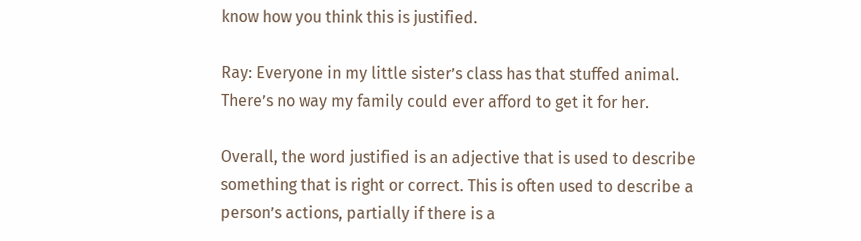know how you think this is justified.

Ray: Everyone in my little sister’s class has that stuffed animal. There’s no way my family could ever afford to get it for her.

Overall, the word justified is an adjective that is used to describe something that is right or correct. This is often used to describe a person’s actions, partially if there is a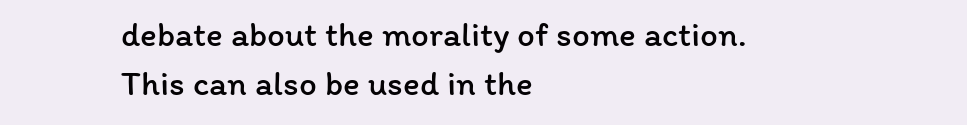debate about the morality of some action. This can also be used in the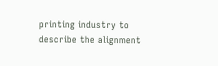printing industry to describe the alignment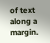of text along a margin.